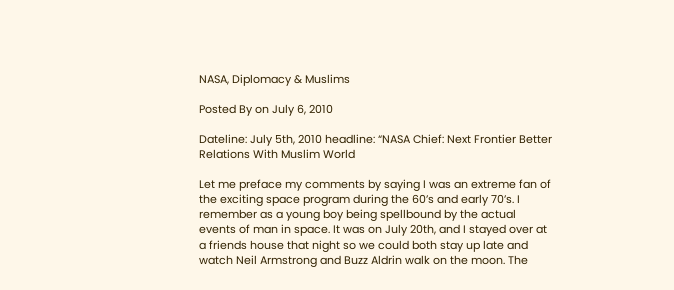NASA, Diplomacy & Muslims

Posted By on July 6, 2010

Dateline: July 5th, 2010 headline: “NASA Chief: Next Frontier Better Relations With Muslim World

Let me preface my comments by saying I was an extreme fan of the exciting space program during the 60’s and early 70’s. I remember as a young boy being spellbound by the actual events of man in space. It was on July 20th, and I stayed over at a friends house that night so we could both stay up late and watch Neil Armstrong and Buzz Aldrin walk on the moon. The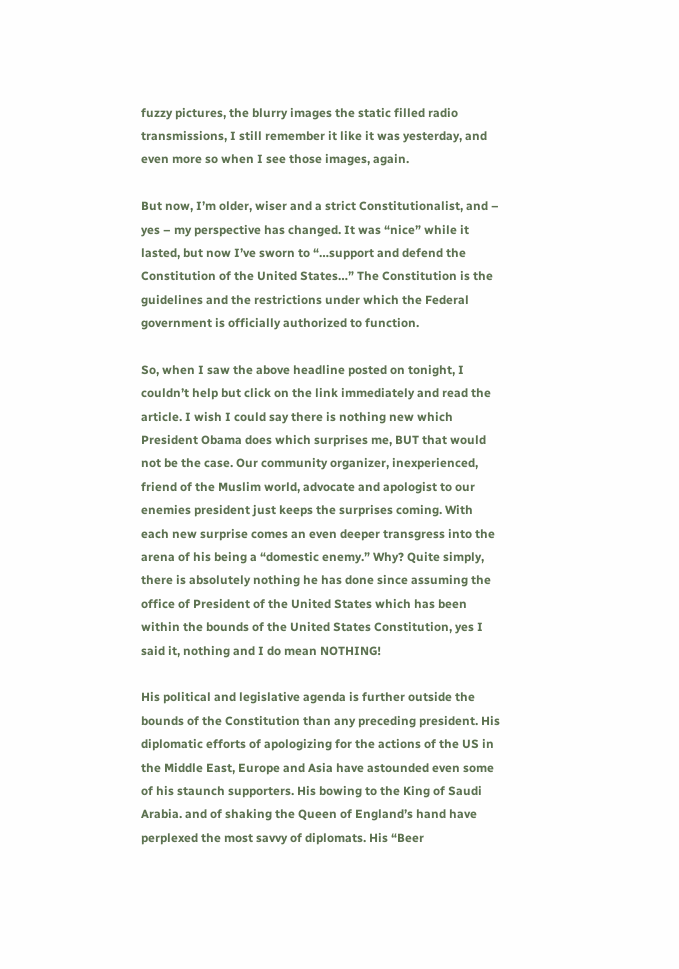fuzzy pictures, the blurry images the static filled radio transmissions, I still remember it like it was yesterday, and even more so when I see those images, again.

But now, I’m older, wiser and a strict Constitutionalist, and – yes – my perspective has changed. It was “nice” while it lasted, but now I’ve sworn to “…support and defend the Constitution of the United States…” The Constitution is the guidelines and the restrictions under which the Federal government is officially authorized to function.

So, when I saw the above headline posted on tonight, I couldn’t help but click on the link immediately and read the article. I wish I could say there is nothing new which President Obama does which surprises me, BUT that would not be the case. Our community organizer, inexperienced, friend of the Muslim world, advocate and apologist to our enemies president just keeps the surprises coming. With each new surprise comes an even deeper transgress into the arena of his being a “domestic enemy.” Why? Quite simply, there is absolutely nothing he has done since assuming the office of President of the United States which has been within the bounds of the United States Constitution, yes I said it, nothing and I do mean NOTHING!

His political and legislative agenda is further outside the bounds of the Constitution than any preceding president. His diplomatic efforts of apologizing for the actions of the US in the Middle East, Europe and Asia have astounded even some of his staunch supporters. His bowing to the King of Saudi Arabia. and of shaking the Queen of England’s hand have perplexed the most savvy of diplomats. His “Beer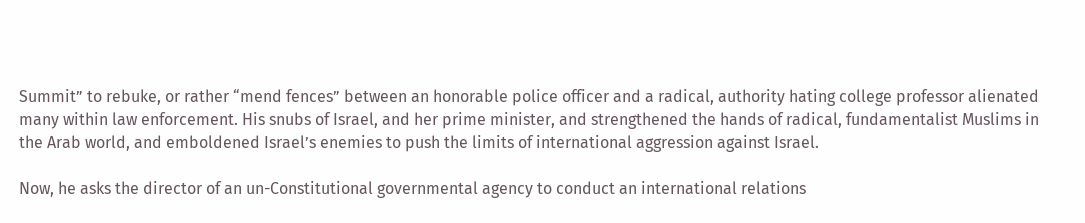Summit” to rebuke, or rather “mend fences” between an honorable police officer and a radical, authority hating college professor alienated many within law enforcement. His snubs of Israel, and her prime minister, and strengthened the hands of radical, fundamentalist Muslims in the Arab world, and emboldened Israel’s enemies to push the limits of international aggression against Israel.

Now, he asks the director of an un-Constitutional governmental agency to conduct an international relations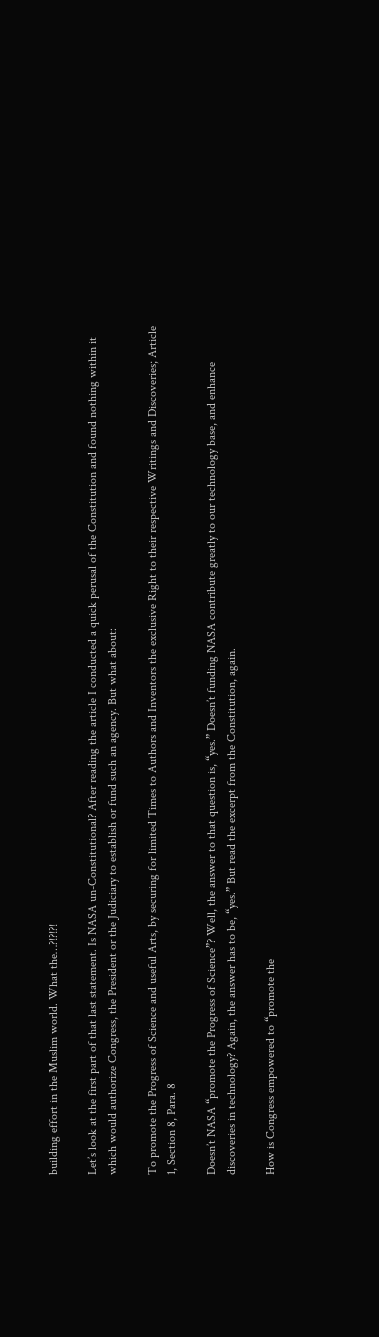building effort in the Muslim world. What the…?!?!?!

Let’s look at the first part of that last statement. Is NASA un-Constitutional? After reading the article I conducted a quick perusal of the Constitution and found nothing within it which would authorize Congress, the President or the Judiciary to establish or fund such an agency. But what about:

To promote the Progress of Science and useful Arts, by securing for limited Times to Authors and Inventors the exclusive Right to their respective Writings and Discoveries; Article 1, Section 8, Para. 8

Doesn’t NASA “promote the Progress of Science”? Well, the answer to that question is, “yes.” Doesn’t funding NASA contribute greatly to our technology base, and enhance discoveries in technology? Again, the answer has to be, “yes.” But read the excerpt from the Constitution, again.

How is Congress empowered to “promote the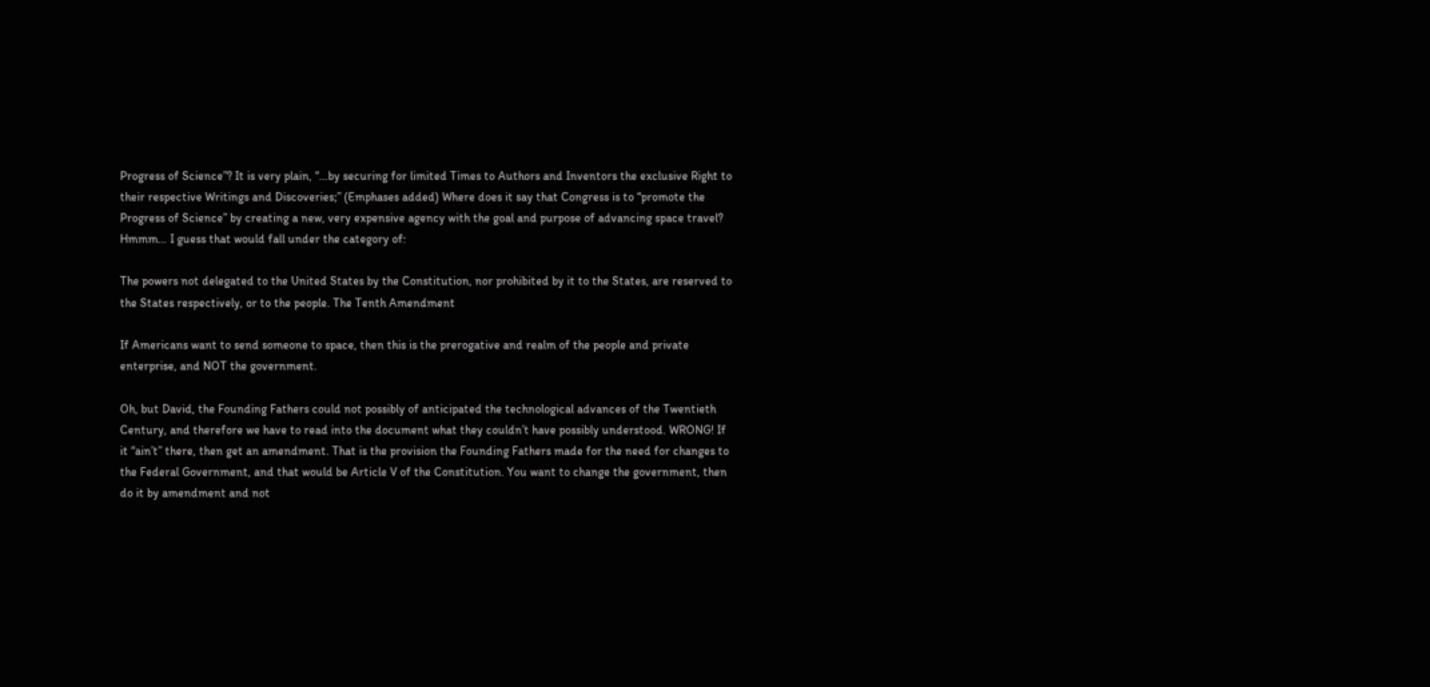Progress of Science”? It is very plain, “…by securing for limited Times to Authors and Inventors the exclusive Right to their respective Writings and Discoveries;” (Emphases added) Where does it say that Congress is to “promote the Progress of Science” by creating a new, very expensive agency with the goal and purpose of advancing space travel? Hmmm… I guess that would fall under the category of:

The powers not delegated to the United States by the Constitution, nor prohibited by it to the States, are reserved to the States respectively, or to the people. The Tenth Amendment

If Americans want to send someone to space, then this is the prerogative and realm of the people and private enterprise, and NOT the government.

Oh, but David, the Founding Fathers could not possibly of anticipated the technological advances of the Twentieth Century, and therefore we have to read into the document what they couldn’t have possibly understood. WRONG! If it “ain’t” there, then get an amendment. That is the provision the Founding Fathers made for the need for changes to the Federal Government, and that would be Article V of the Constitution. You want to change the government, then do it by amendment and not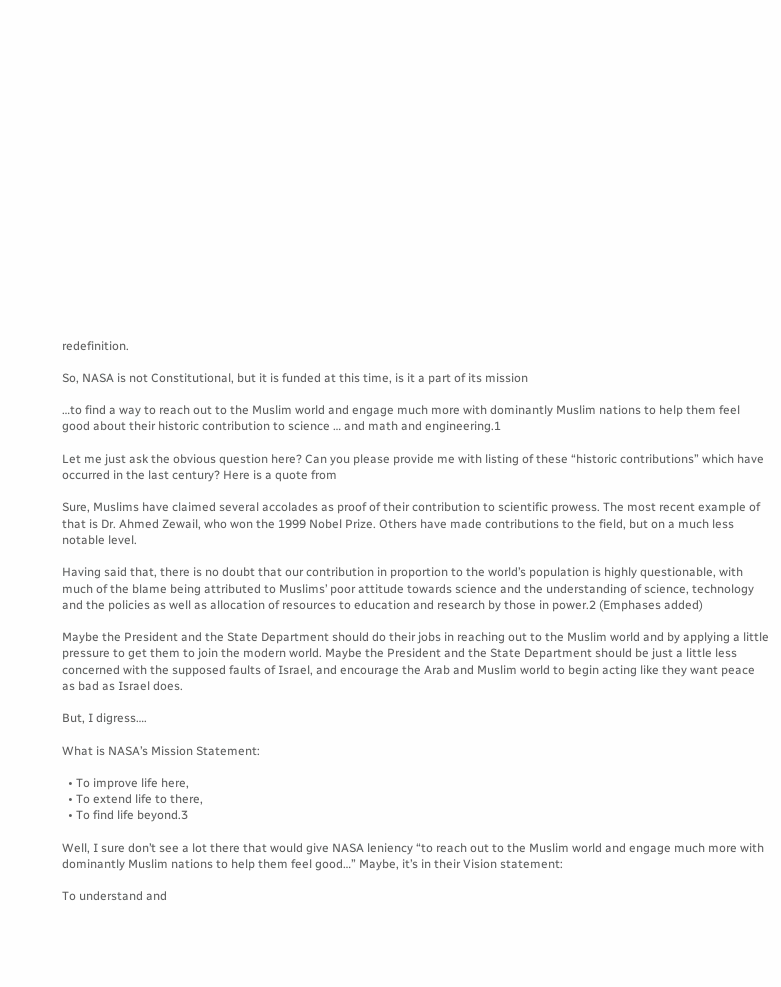redefinition.

So, NASA is not Constitutional, but it is funded at this time, is it a part of its mission

…to find a way to reach out to the Muslim world and engage much more with dominantly Muslim nations to help them feel good about their historic contribution to science … and math and engineering.1

Let me just ask the obvious question here? Can you please provide me with listing of these “historic contributions” which have occurred in the last century? Here is a quote from

Sure, Muslims have claimed several accolades as proof of their contribution to scientific prowess. The most recent example of that is Dr. Ahmed Zewail, who won the 1999 Nobel Prize. Others have made contributions to the field, but on a much less notable level.

Having said that, there is no doubt that our contribution in proportion to the world’s population is highly questionable, with much of the blame being attributed to Muslims’ poor attitude towards science and the understanding of science, technology and the policies as well as allocation of resources to education and research by those in power.2 (Emphases added)

Maybe the President and the State Department should do their jobs in reaching out to the Muslim world and by applying a little pressure to get them to join the modern world. Maybe the President and the State Department should be just a little less concerned with the supposed faults of Israel, and encourage the Arab and Muslim world to begin acting like they want peace as bad as Israel does.

But, I digress….

What is NASA’s Mission Statement:

  • To improve life here,
  • To extend life to there,
  • To find life beyond.3

Well, I sure don’t see a lot there that would give NASA leniency “to reach out to the Muslim world and engage much more with dominantly Muslim nations to help them feel good…” Maybe, it’s in their Vision statement:

To understand and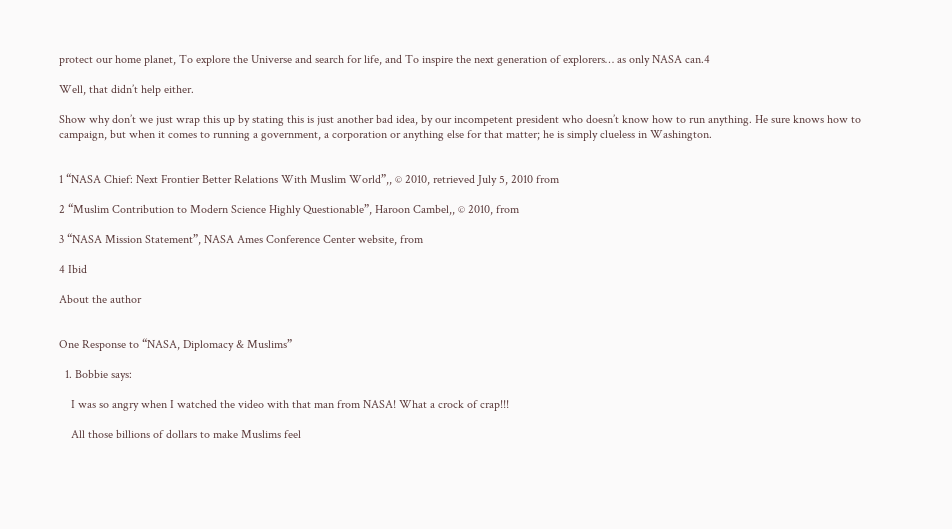protect our home planet, To explore the Universe and search for life, and To inspire the next generation of explorers… as only NASA can.4

Well, that didn’t help either.

Show why don’t we just wrap this up by stating this is just another bad idea, by our incompetent president who doesn’t know how to run anything. He sure knows how to campaign, but when it comes to running a government, a corporation or anything else for that matter; he is simply clueless in Washington.


1 “NASA Chief: Next Frontier Better Relations With Muslim World”,, © 2010, retrieved July 5, 2010 from

2 “Muslim Contribution to Modern Science Highly Questionable”, Haroon Cambel,, © 2010, from

3 “NASA Mission Statement”, NASA Ames Conference Center website, from

4 Ibid

About the author


One Response to “NASA, Diplomacy & Muslims”

  1. Bobbie says:

    I was so angry when I watched the video with that man from NASA! What a crock of crap!!!

    All those billions of dollars to make Muslims feel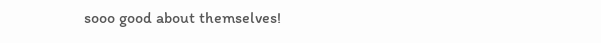sooo good about themselves!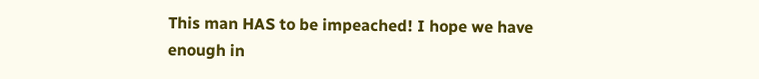This man HAS to be impeached! I hope we have enough in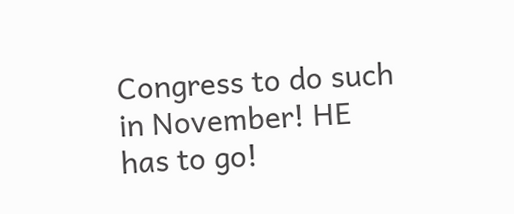Congress to do such in November! HE has to go!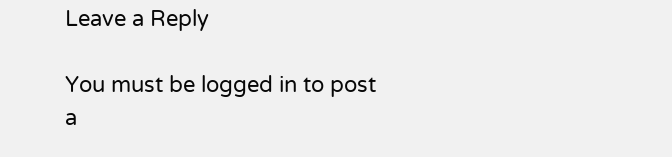Leave a Reply

You must be logged in to post a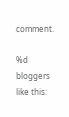comment.

%d bloggers like this: